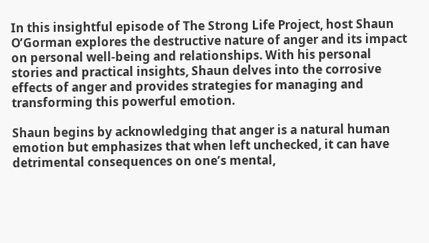In this insightful episode of The Strong Life Project, host Shaun O’Gorman explores the destructive nature of anger and its impact on personal well-being and relationships. With his personal stories and practical insights, Shaun delves into the corrosive effects of anger and provides strategies for managing and transforming this powerful emotion.

Shaun begins by acknowledging that anger is a natural human emotion but emphasizes that when left unchecked, it can have detrimental consequences on one’s mental,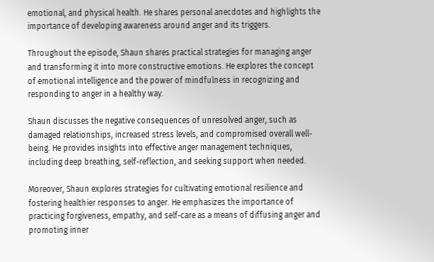emotional, and physical health. He shares personal anecdotes and highlights the importance of developing awareness around anger and its triggers.

Throughout the episode, Shaun shares practical strategies for managing anger and transforming it into more constructive emotions. He explores the concept of emotional intelligence and the power of mindfulness in recognizing and responding to anger in a healthy way.

Shaun discusses the negative consequences of unresolved anger, such as damaged relationships, increased stress levels, and compromised overall well-being. He provides insights into effective anger management techniques, including deep breathing, self-reflection, and seeking support when needed.

Moreover, Shaun explores strategies for cultivating emotional resilience and fostering healthier responses to anger. He emphasizes the importance of practicing forgiveness, empathy, and self-care as a means of diffusing anger and promoting inner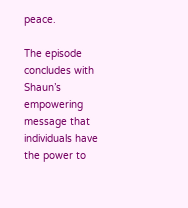peace.

The episode concludes with Shaun’s empowering message that individuals have the power to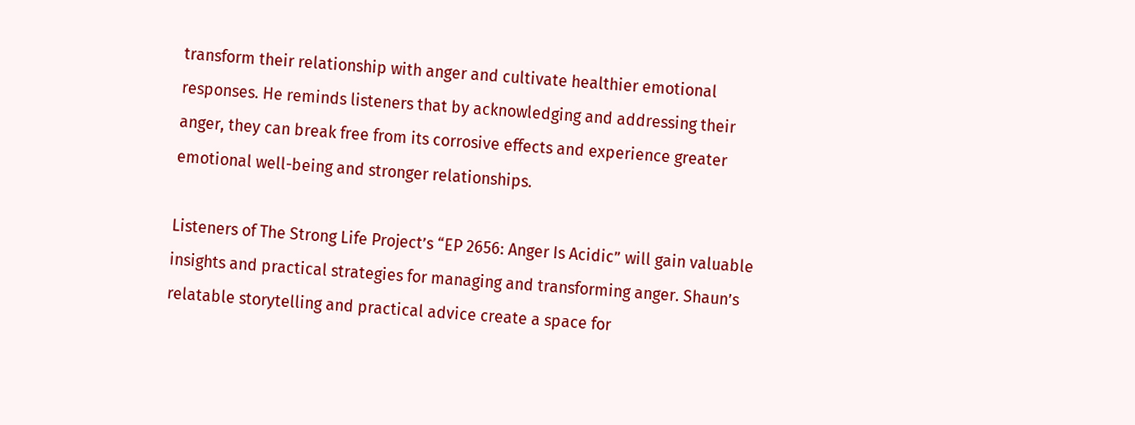transform their relationship with anger and cultivate healthier emotional responses. He reminds listeners that by acknowledging and addressing their anger, they can break free from its corrosive effects and experience greater emotional well-being and stronger relationships.

Listeners of The Strong Life Project’s “EP 2656: Anger Is Acidic” will gain valuable insights and practical strategies for managing and transforming anger. Shaun’s relatable storytelling and practical advice create a space for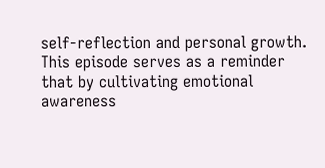self-reflection and personal growth. This episode serves as a reminder that by cultivating emotional awareness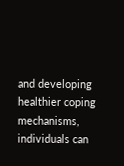and developing healthier coping mechanisms, individuals can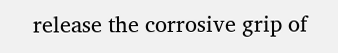release the corrosive grip of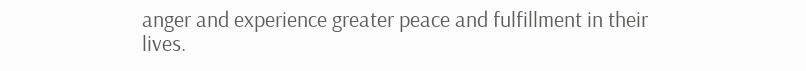anger and experience greater peace and fulfillment in their lives.